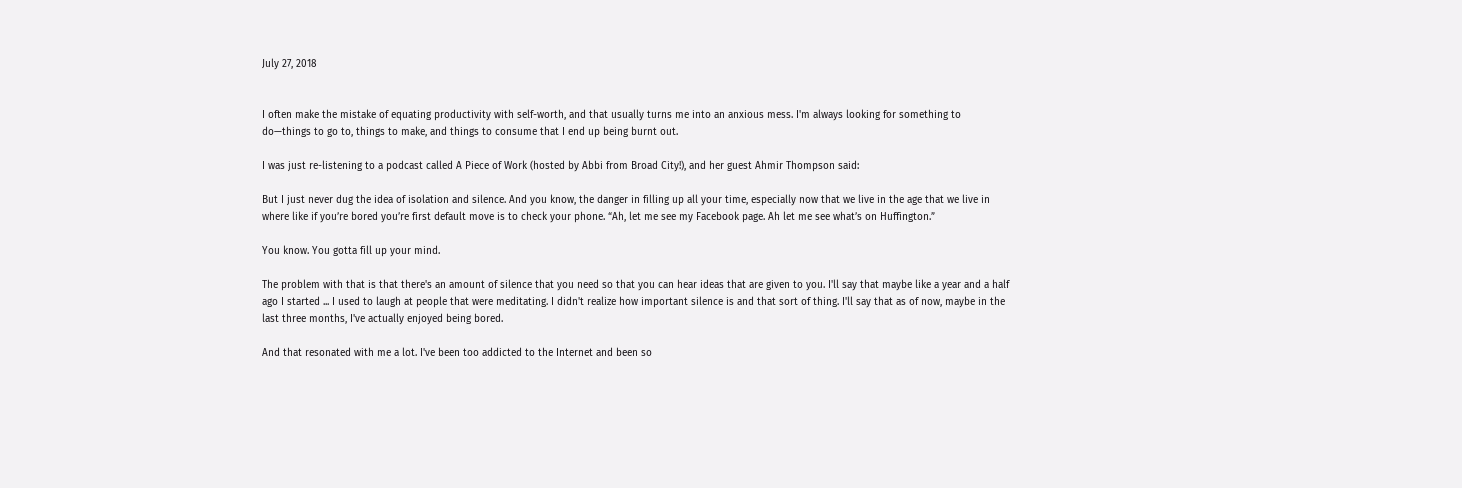July 27, 2018


I often make the mistake of equating productivity with self-worth, and that usually turns me into an anxious mess. I'm always looking for something to do—things to go to, things to make, and things to consume that I end up being burnt out.

I was just re-listening to a podcast called A Piece of Work (hosted by Abbi from Broad City!), and her guest Ahmir Thompson said:

But I just never dug the idea of isolation and silence. And you know, the danger in filling up all your time, especially now that we live in the age that we live in where like if you’re bored you’re first default move is to check your phone. “Ah, let me see my Facebook page. Ah let me see what’s on Huffington.”

You know. You gotta fill up your mind.

The problem with that is that there's an amount of silence that you need so that you can hear ideas that are given to you. I'll say that maybe like a year and a half ago I started ... I used to laugh at people that were meditating. I didn't realize how important silence is and that sort of thing. I'll say that as of now, maybe in the last three months, I've actually enjoyed being bored.

And that resonated with me a lot. I've been too addicted to the Internet and been so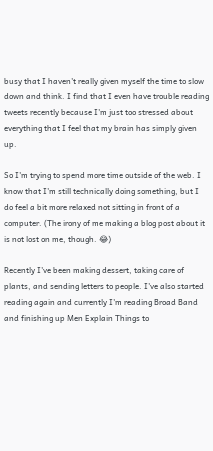busy that I haven't really given myself the time to slow down and think. I find that I even have trouble reading tweets recently because I'm just too stressed about everything that I feel that my brain has simply given up.

So I'm trying to spend more time outside of the web. I know that I'm still technically doing something, but I do feel a bit more relaxed not sitting in front of a computer. (The irony of me making a blog post about it is not lost on me, though. 😂)

Recently I've been making dessert, taking care of plants, and sending letters to people. I've also started reading again and currently I'm reading Broad Band and finishing up Men Explain Things to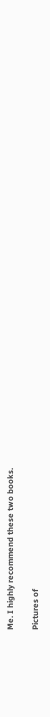Me. I highly recommend these two books.

Pictures of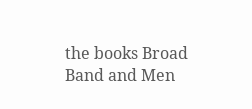the books Broad Band and Men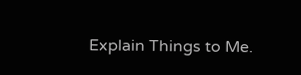Explain Things to Me.